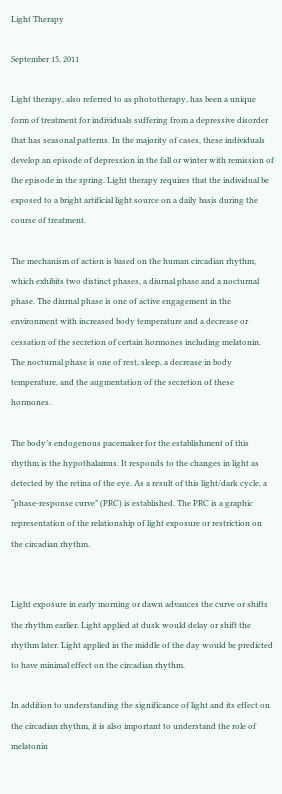Light Therapy

September 15, 2011

Light therapy, also referred to as phototherapy, has been a unique form of treatment for individuals suffering from a depressive disorder that has seasonal patterns. In the majority of cases, these individuals develop an episode of depression in the fall or winter with remission of the episode in the spring. Light therapy requires that the individual be exposed to a bright artificial light source on a daily basis during the course of treatment.

The mechanism of action is based on the human circadian rhythm, which exhibits two distinct phases, a diurnal phase and a nocturnal phase. The diurnal phase is one of active engagement in the environment with increased body temperature and a decrease or cessation of the secretion of certain hormones including melatonin. The nocturnal phase is one of rest, sleep, a decrease in body temperature, and the augmentation of the secretion of these hormones.

The body’s endogenous pacemaker for the establishment of this rhythm is the hypothalamus. It responds to the changes in light as detected by the retina of the eye. As a result of this light/dark cycle, a “phase-response curve” (PRC) is established. The PRC is a graphic representation of the relationship of light exposure or restriction on the circadian rhythm.


Light exposure in early morning or dawn advances the curve or shifts the rhythm earlier. Light applied at dusk would delay or shift the rhythm later. Light applied in the middle of the day would be predicted to have minimal effect on the circadian rhythm.

In addition to understanding the significance of light and its effect on the circadian rhythm, it is also important to understand the role of melatonin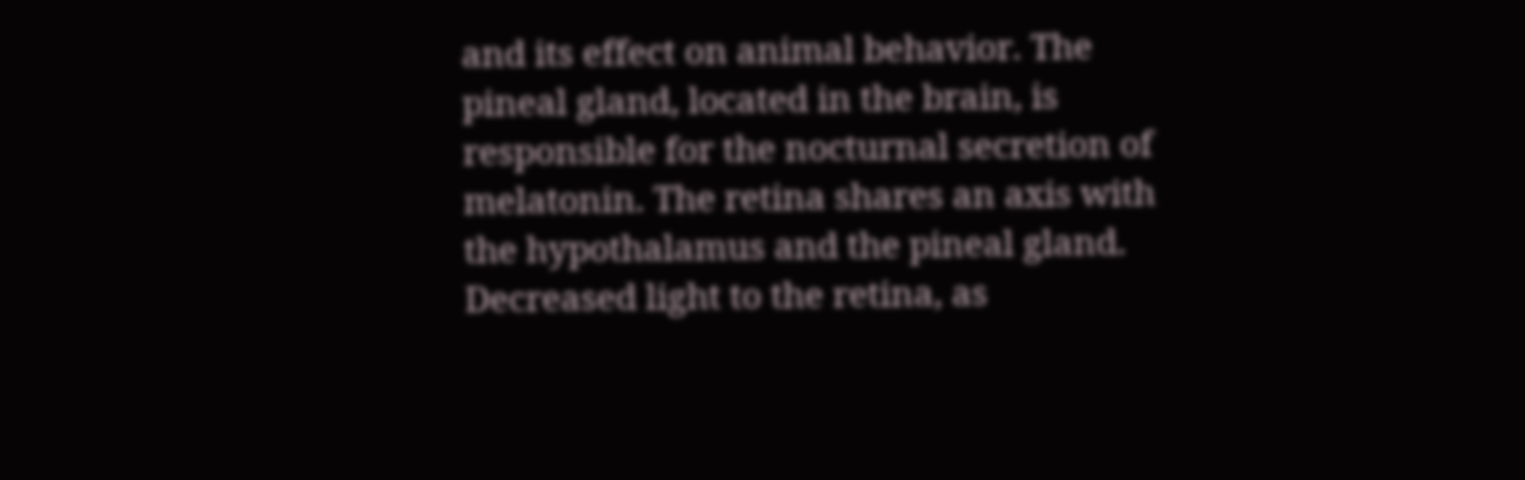and its effect on animal behavior. The pineal gland, located in the brain, is responsible for the nocturnal secretion of melatonin. The retina shares an axis with the hypothalamus and the pineal gland. Decreased light to the retina, as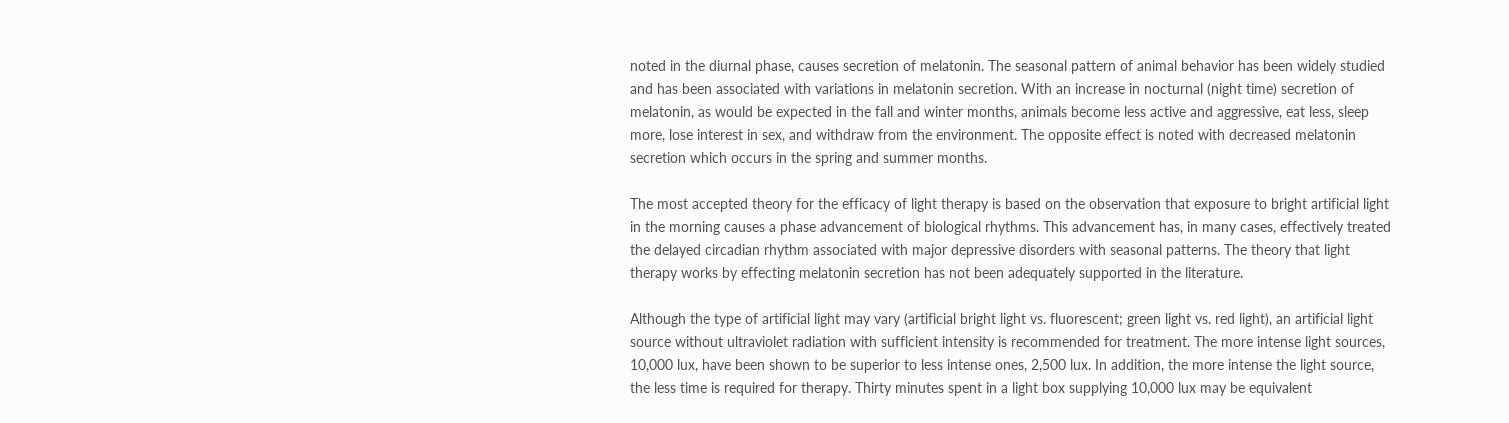noted in the diurnal phase, causes secretion of melatonin. The seasonal pattern of animal behavior has been widely studied and has been associated with variations in melatonin secretion. With an increase in nocturnal (night time) secretion of melatonin, as would be expected in the fall and winter months, animals become less active and aggressive, eat less, sleep more, lose interest in sex, and withdraw from the environment. The opposite effect is noted with decreased melatonin secretion which occurs in the spring and summer months.

The most accepted theory for the efficacy of light therapy is based on the observation that exposure to bright artificial light in the morning causes a phase advancement of biological rhythms. This advancement has, in many cases, effectively treated the delayed circadian rhythm associated with major depressive disorders with seasonal patterns. The theory that light therapy works by effecting melatonin secretion has not been adequately supported in the literature.

Although the type of artificial light may vary (artificial bright light vs. fluorescent; green light vs. red light), an artificial light source without ultraviolet radiation with sufficient intensity is recommended for treatment. The more intense light sources, 10,000 lux, have been shown to be superior to less intense ones, 2,500 lux. In addition, the more intense the light source, the less time is required for therapy. Thirty minutes spent in a light box supplying 10,000 lux may be equivalent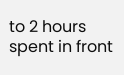to 2 hours spent in front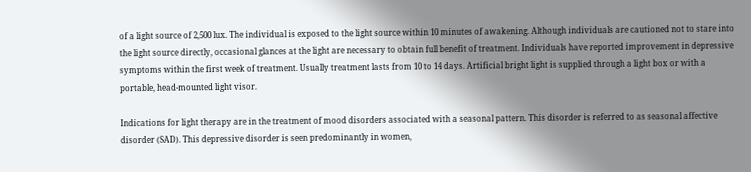of a light source of 2,500 lux. The individual is exposed to the light source within 10 minutes of awakening. Although individuals are cautioned not to stare into the light source directly, occasional glances at the light are necessary to obtain full benefit of treatment. Individuals have reported improvement in depressive symptoms within the first week of treatment. Usually treatment lasts from 10 to 14 days. Artificial bright light is supplied through a light box or with a portable, head-mounted light visor.

Indications for light therapy are in the treatment of mood disorders associated with a seasonal pattern. This disorder is referred to as seasonal affective disorder (SAD). This depressive disorder is seen predominantly in women,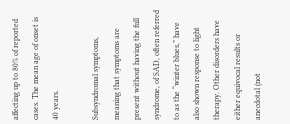affecting up to 80% of reported cases. The mean age of onset is 40 years.

Subsyndromal symptoms, meaning that symptoms are present without having the full syndrome, of SAD, often referred to as the “winter blues,” have also shown response to light therapy. Other disorders have either equivocal results or anecdotal (not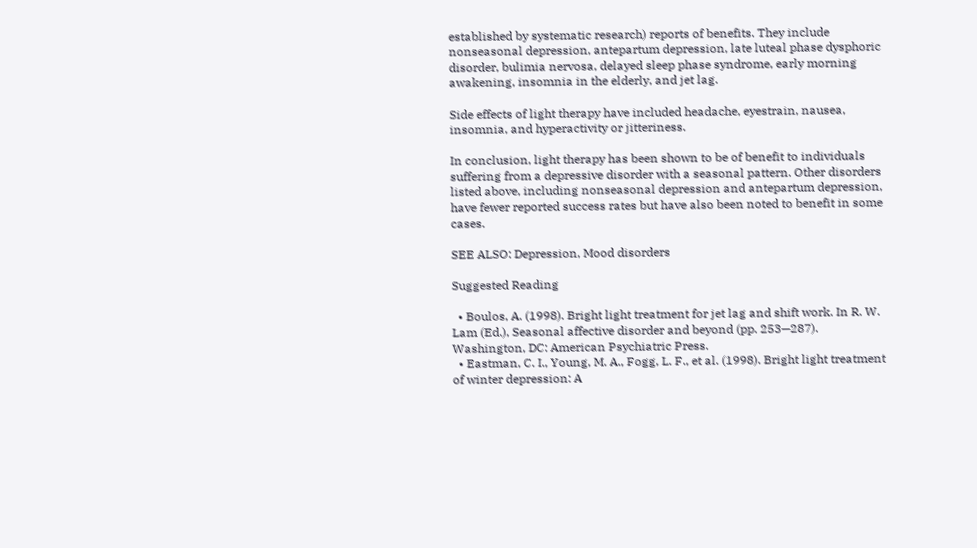established by systematic research) reports of benefits. They include nonseasonal depression, antepartum depression, late luteal phase dysphoric disorder, bulimia nervosa, delayed sleep phase syndrome, early morning awakening, insomnia in the elderly, and jet lag.

Side effects of light therapy have included headache, eyestrain, nausea, insomnia, and hyperactivity or jitteriness.

In conclusion, light therapy has been shown to be of benefit to individuals suffering from a depressive disorder with a seasonal pattern. Other disorders listed above, including nonseasonal depression and antepartum depression, have fewer reported success rates but have also been noted to benefit in some cases.

SEE ALSO: Depression, Mood disorders

Suggested Reading

  • Boulos, A. (1998). Bright light treatment for jet lag and shift work. In R. W. Lam (Ed.), Seasonal affective disorder and beyond (pp. 253—287). Washington, DC: American Psychiatric Press.
  • Eastman, C. I., Young, M. A., Fogg, L. F., et al. (1998). Bright light treatment of winter depression: A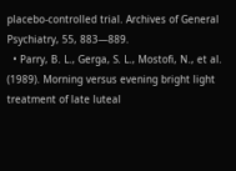placebo-controlled trial. Archives of General Psychiatry, 55, 883—889.
  • Parry, B. L., Gerga, S. L., Mostofi, N., et al. (1989). Morning versus evening bright light treatment of late luteal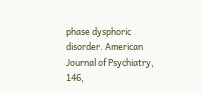phase dysphoric disorder. American Journal of Psychiatry, 146,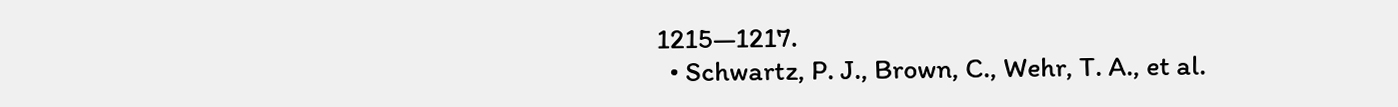1215—1217.
  • Schwartz, P. J., Brown, C., Wehr, T. A., et al.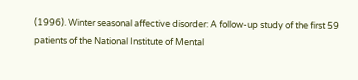(1996). Winter seasonal affective disorder: A follow-up study of the first 59 patients of the National Institute of Mental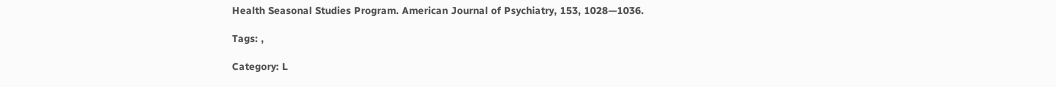Health Seasonal Studies Program. American Journal of Psychiatry, 153, 1028—1036.

Tags: ,

Category: L